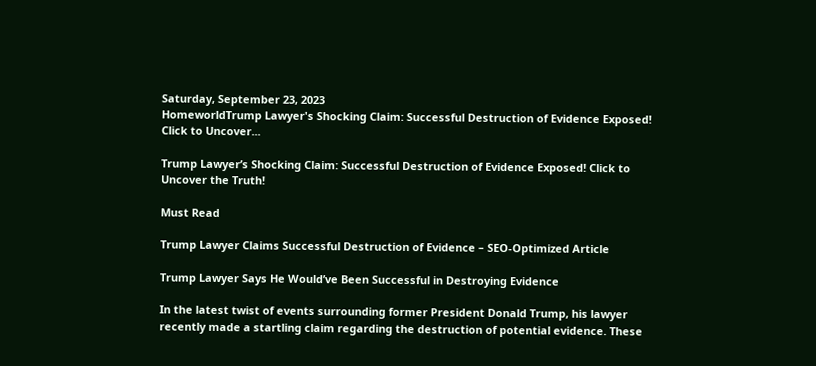Saturday, September 23, 2023
HomeworldTrump Lawyer's Shocking Claim: Successful Destruction of Evidence Exposed! Click to Uncover...

Trump Lawyer’s Shocking Claim: Successful Destruction of Evidence Exposed! Click to Uncover the Truth!

Must Read

Trump Lawyer Claims Successful Destruction of Evidence – SEO-Optimized Article

Trump Lawyer Says He Would’ve Been Successful in Destroying Evidence

In the latest twist of events surrounding former President Donald Trump, his lawyer recently made a startling claim regarding the destruction of potential evidence. These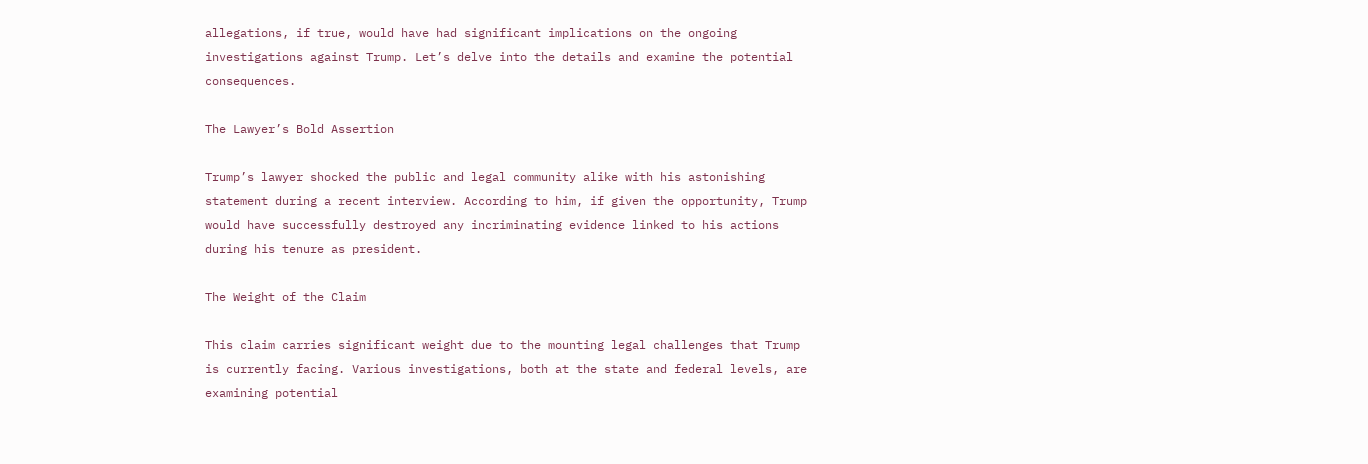allegations, if true, would have had significant implications on the ongoing investigations against Trump. Let’s delve into the details and examine the potential consequences.

The Lawyer’s Bold Assertion

Trump’s lawyer shocked the public and legal community alike with his astonishing statement during a recent interview. According to him, if given the opportunity, Trump would have successfully destroyed any incriminating evidence linked to his actions during his tenure as president.

The Weight of the Claim

This claim carries significant weight due to the mounting legal challenges that Trump is currently facing. Various investigations, both at the state and federal levels, are examining potential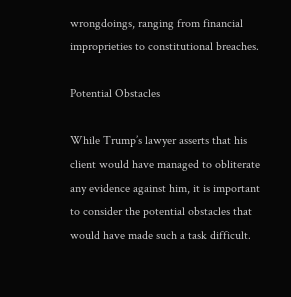wrongdoings, ranging from financial improprieties to constitutional breaches.

Potential Obstacles

While Trump’s lawyer asserts that his client would have managed to obliterate any evidence against him, it is important to consider the potential obstacles that would have made such a task difficult.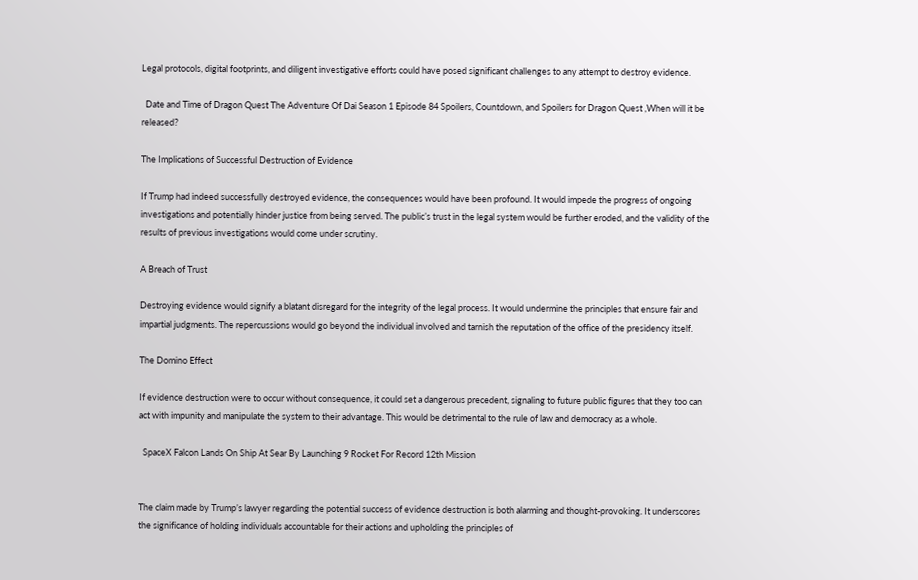Legal protocols, digital footprints, and diligent investigative efforts could have posed significant challenges to any attempt to destroy evidence.

  Date and Time of Dragon Quest The Adventure Of Dai Season 1 Episode 84 Spoilers, Countdown, and Spoilers for Dragon Quest ,When will it be released?

The Implications of Successful Destruction of Evidence

If Trump had indeed successfully destroyed evidence, the consequences would have been profound. It would impede the progress of ongoing investigations and potentially hinder justice from being served. The public’s trust in the legal system would be further eroded, and the validity of the results of previous investigations would come under scrutiny.

A Breach of Trust

Destroying evidence would signify a blatant disregard for the integrity of the legal process. It would undermine the principles that ensure fair and impartial judgments. The repercussions would go beyond the individual involved and tarnish the reputation of the office of the presidency itself.

The Domino Effect

If evidence destruction were to occur without consequence, it could set a dangerous precedent, signaling to future public figures that they too can act with impunity and manipulate the system to their advantage. This would be detrimental to the rule of law and democracy as a whole.

  SpaceX Falcon Lands On Ship At Sear By Launching 9 Rocket For Record 12th Mission


The claim made by Trump’s lawyer regarding the potential success of evidence destruction is both alarming and thought-provoking. It underscores the significance of holding individuals accountable for their actions and upholding the principles of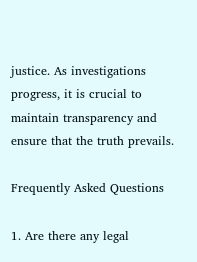justice. As investigations progress, it is crucial to maintain transparency and ensure that the truth prevails.

Frequently Asked Questions

1. Are there any legal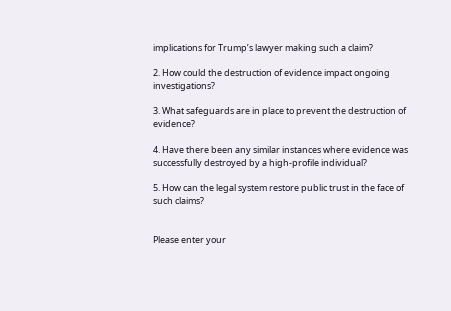implications for Trump’s lawyer making such a claim?

2. How could the destruction of evidence impact ongoing investigations?

3. What safeguards are in place to prevent the destruction of evidence?

4. Have there been any similar instances where evidence was successfully destroyed by a high-profile individual?

5. How can the legal system restore public trust in the face of such claims?


Please enter your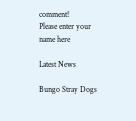comment!
Please enter your name here

Latest News

Bungo Stray Dogs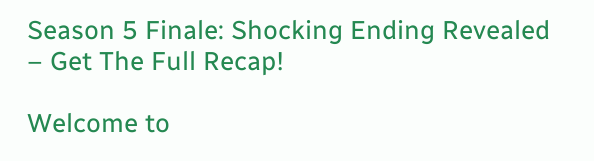Season 5 Finale: Shocking Ending Revealed – Get The Full Recap!

Welcome to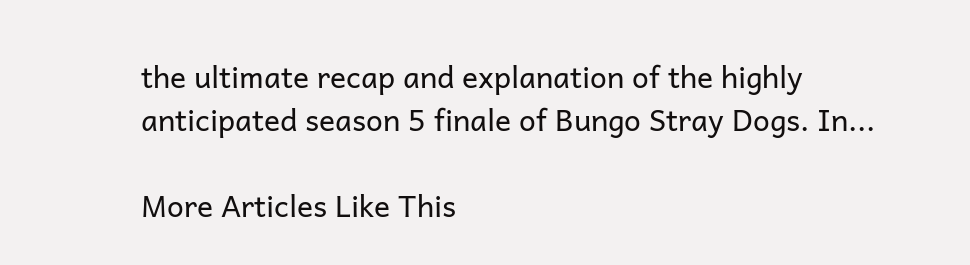the ultimate recap and explanation of the highly anticipated season 5 finale of Bungo Stray Dogs. In...

More Articles Like This